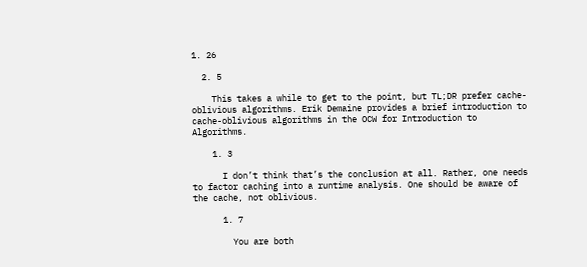1. 26

  2. 5

    This takes a while to get to the point, but TL;DR prefer cache-oblivious algorithms. Erik Demaine provides a brief introduction to cache-oblivious algorithms in the OCW for Introduction to Algorithms.

    1. 3

      I don’t think that’s the conclusion at all. Rather, one needs to factor caching into a runtime analysis. One should be aware of the cache, not oblivious.

      1. 7

        You are both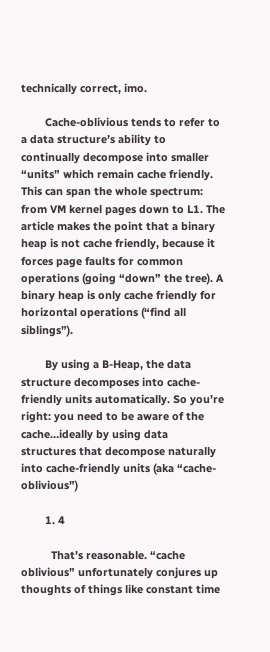technically correct, imo.

        Cache-oblivious tends to refer to a data structure’s ability to continually decompose into smaller “units” which remain cache friendly. This can span the whole spectrum: from VM kernel pages down to L1. The article makes the point that a binary heap is not cache friendly, because it forces page faults for common operations (going “down” the tree). A binary heap is only cache friendly for horizontal operations (“find all siblings”).

        By using a B-Heap, the data structure decomposes into cache-friendly units automatically. So you’re right: you need to be aware of the cache…ideally by using data structures that decompose naturally into cache-friendly units (aka “cache-oblivious”)

        1. 4

          That’s reasonable. “cache oblivious” unfortunately conjures up thoughts of things like constant time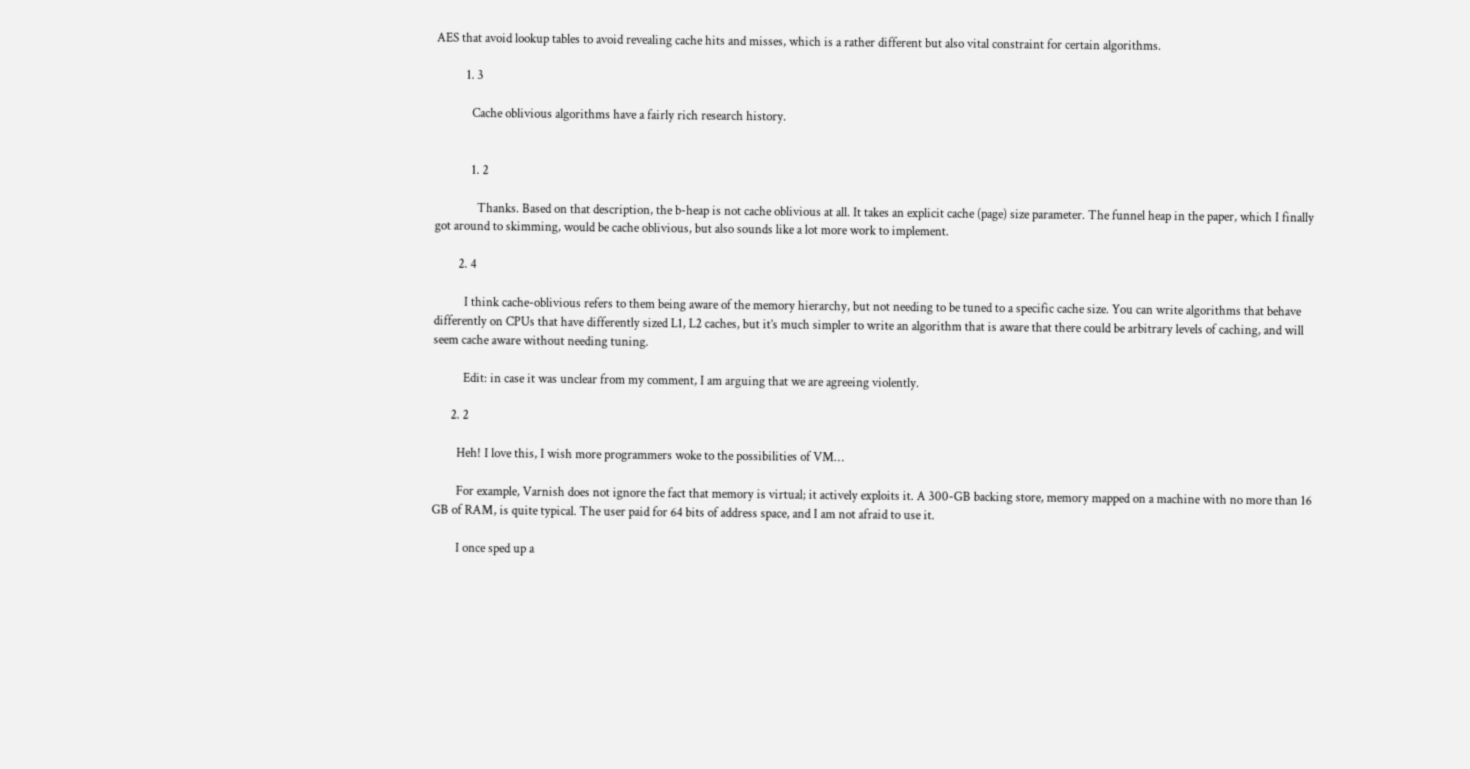AES that avoid lookup tables to avoid revealing cache hits and misses, which is a rather different but also vital constraint for certain algorithms.

          1. 3

            Cache oblivious algorithms have a fairly rich research history.


            1. 2

              Thanks. Based on that description, the b-heap is not cache oblivious at all. It takes an explicit cache (page) size parameter. The funnel heap in the paper, which I finally got around to skimming, would be cache oblivious, but also sounds like a lot more work to implement.

        2. 4

          I think cache-oblivious refers to them being aware of the memory hierarchy, but not needing to be tuned to a specific cache size. You can write algorithms that behave differently on CPUs that have differently sized L1, L2 caches, but it’s much simpler to write an algorithm that is aware that there could be arbitrary levels of caching, and will seem cache aware without needing tuning.

          Edit: in case it was unclear from my comment, I am arguing that we are agreeing violently.

      2. 2

        Heh! I love this, I wish more programmers woke to the possibilities of VM…

        For example, Varnish does not ignore the fact that memory is virtual; it actively exploits it. A 300-GB backing store, memory mapped on a machine with no more than 16 GB of RAM, is quite typical. The user paid for 64 bits of address space, and I am not afraid to use it.

        I once sped up a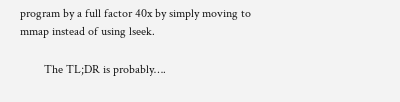program by a full factor 40x by simply moving to mmap instead of using lseek.

        The TL;DR is probably….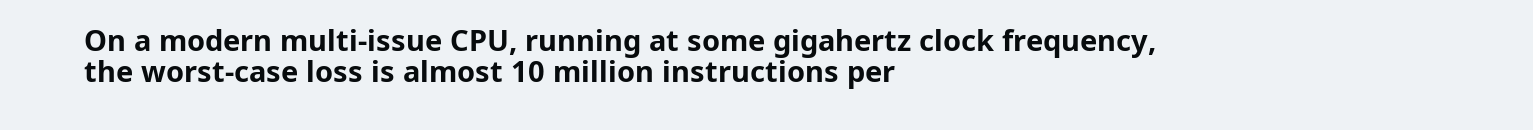On a modern multi-issue CPU, running at some gigahertz clock frequency, the worst-case loss is almost 10 million instructions per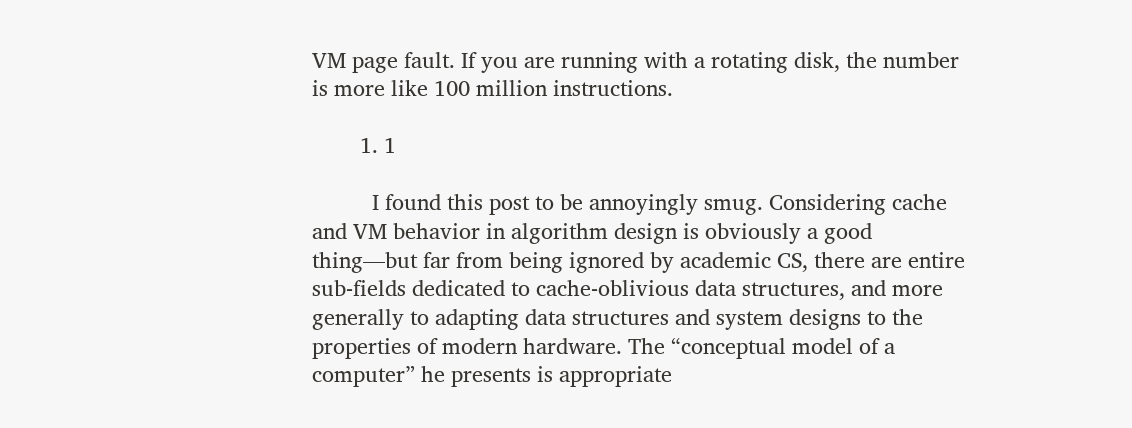VM page fault. If you are running with a rotating disk, the number is more like 100 million instructions.

        1. 1

          I found this post to be annoyingly smug. Considering cache and VM behavior in algorithm design is obviously a good thing—but far from being ignored by academic CS, there are entire sub-fields dedicated to cache-oblivious data structures, and more generally to adapting data structures and system designs to the properties of modern hardware. The “conceptual model of a computer” he presents is appropriate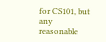for CS101, but any reasonable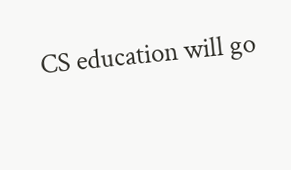CS education will go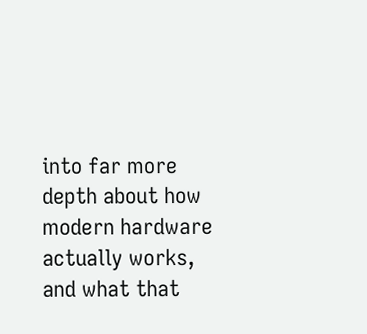into far more depth about how modern hardware actually works, and what that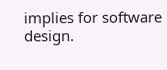implies for software design.